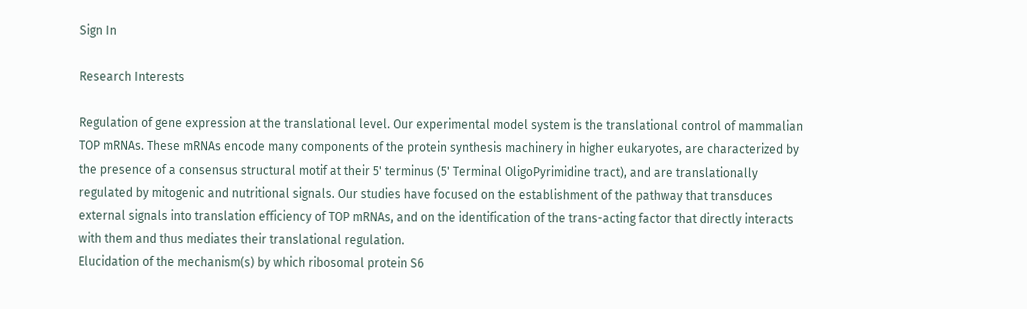Sign In

Research Interests

Regulation of gene expression at the translational level. Our experimental model system is the translational control of mammalian TOP mRNAs. These mRNAs encode many components of the protein synthesis machinery in higher eukaryotes, are characterized by the presence of a consensus structural motif at their 5' terminus (5' Terminal OligoPyrimidine tract), and are translationally regulated by mitogenic and nutritional signals. Our studies have focused on the establishment of the pathway that transduces external signals into translation efficiency of TOP mRNAs, and on the identification of the trans-acting factor that directly interacts with them and thus mediates their translational regulation.
Elucidation of the mechanism(s) by which ribosomal protein S6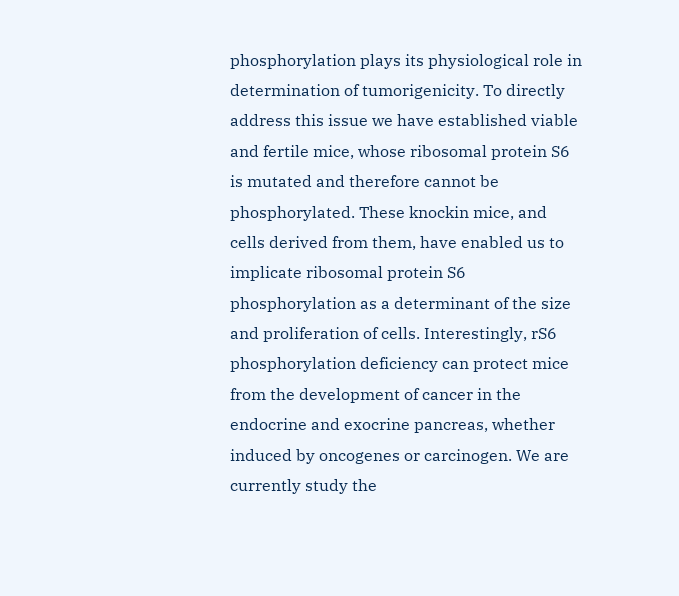phosphorylation plays its physiological role in determination of tumorigenicity. To directly address this issue we have established viable and fertile mice, whose ribosomal protein S6 is mutated and therefore cannot be phosphorylated. These knockin mice, and cells derived from them, have enabled us to implicate ribosomal protein S6 phosphorylation as a determinant of the size and proliferation of cells. Interestingly, rS6 phosphorylation deficiency can protect mice from the development of cancer in the endocrine and exocrine pancreas, whether induced by oncogenes or carcinogen. We are currently study the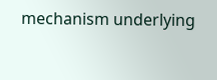mechanism underlying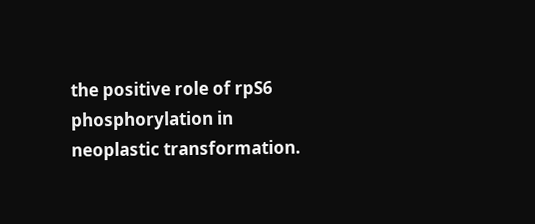the positive role of rpS6 phosphorylation in neoplastic transformation.